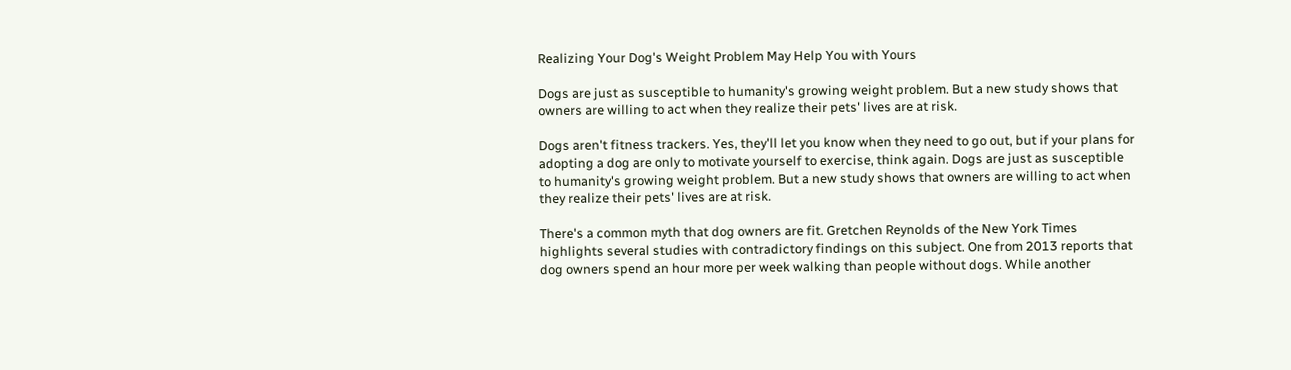Realizing Your Dog's Weight Problem May Help You with Yours

Dogs are just as susceptible to humanity's growing weight problem. But a new study shows that owners are willing to act when they realize their pets' lives are at risk.

Dogs aren't fitness trackers. Yes, they'll let you know when they need to go out, but if your plans for adopting a dog are only to motivate yourself to exercise, think again. Dogs are just as susceptible to humanity's growing weight problem. But a new study shows that owners are willing to act when they realize their pets' lives are at risk.

There's a common myth that dog owners are fit. Gretchen Reynolds of the New York Times highlights several studies with contradictory findings on this subject. One from 2013 reports that dog owners spend an hour more per week walking than people without dogs. While another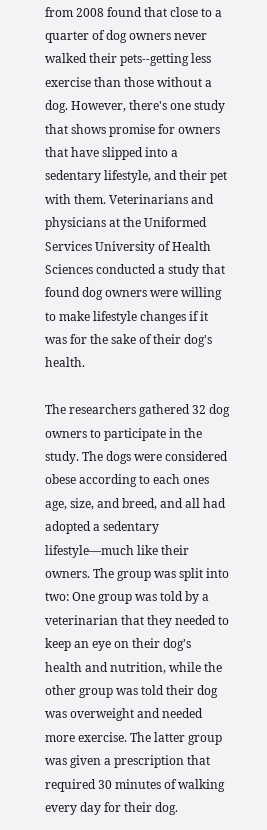from 2008 found that close to a quarter of dog owners never walked their pets--getting less exercise than those without a dog. However, there's one study that shows promise for owners that have slipped into a sedentary lifestyle, and their pet with them. Veterinarians and physicians at the Uniformed Services University of Health Sciences conducted a study that found dog owners were willing to make lifestyle changes if it was for the sake of their dog's health.

The researchers gathered 32 dog owners to participate in the study. The dogs were considered obese according to each ones age, size, and breed, and all had adopted a sedentary lifestyle—much like their owners. The group was split into two: One group was told by a veterinarian that they needed to keep an eye on their dog's health and nutrition, while the other group was told their dog was overweight and needed more exercise. The latter group was given a prescription that required 30 minutes of walking every day for their dog.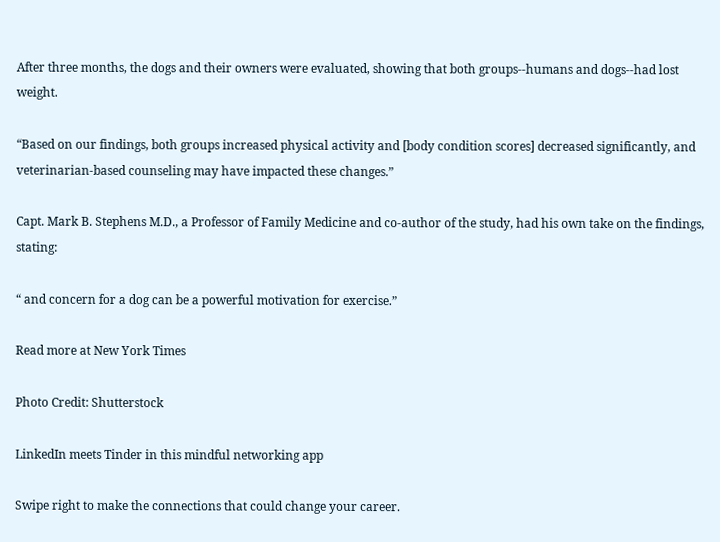After three months, the dogs and their owners were evaluated, showing that both groups--humans and dogs--had lost weight.

“Based on our findings, both groups increased physical activity and [body condition scores] decreased significantly, and veterinarian-based counseling may have impacted these changes.”

Capt. Mark B. Stephens M.D., a Professor of Family Medicine and co-author of the study, had his own take on the findings, stating:

“ and concern for a dog can be a powerful motivation for exercise.”

Read more at New York Times

Photo Credit: Shutterstock

LinkedIn meets Tinder in this mindful networking app

Swipe right to make the connections that could change your career.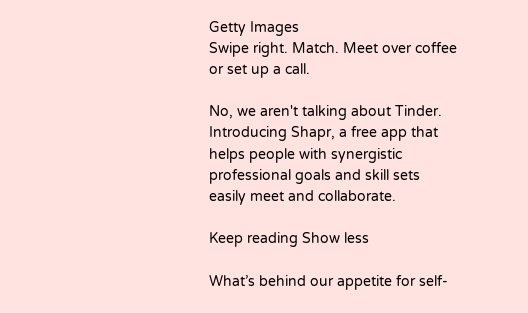Getty Images
Swipe right. Match. Meet over coffee or set up a call.

No, we aren't talking about Tinder. Introducing Shapr, a free app that helps people with synergistic professional goals and skill sets easily meet and collaborate.

Keep reading Show less

What’s behind our appetite for self-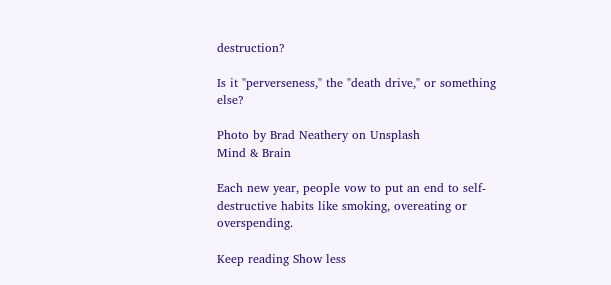destruction?

Is it "perverseness," the "death drive," or something else?

Photo by Brad Neathery on Unsplash
Mind & Brain

Each new year, people vow to put an end to self-destructive habits like smoking, overeating or overspending.

Keep reading Show less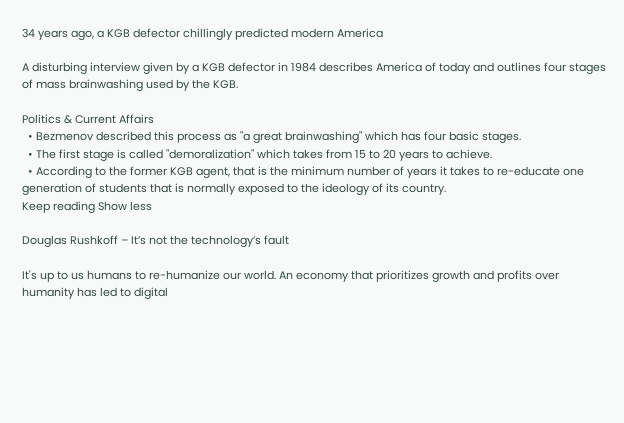34 years ago, a KGB defector chillingly predicted modern America

A disturbing interview given by a KGB defector in 1984 describes America of today and outlines four stages of mass brainwashing used by the KGB.

Politics & Current Affairs
  • Bezmenov described this process as "a great brainwashing" which has four basic stages.
  • The first stage is called "demoralization" which takes from 15 to 20 years to achieve.
  • According to the former KGB agent, that is the minimum number of years it takes to re-educate one generation of students that is normally exposed to the ideology of its country.
Keep reading Show less

Douglas Rushkoff – It’s not the technology’s fault

It's up to us humans to re-humanize our world. An economy that prioritizes growth and profits over humanity has led to digital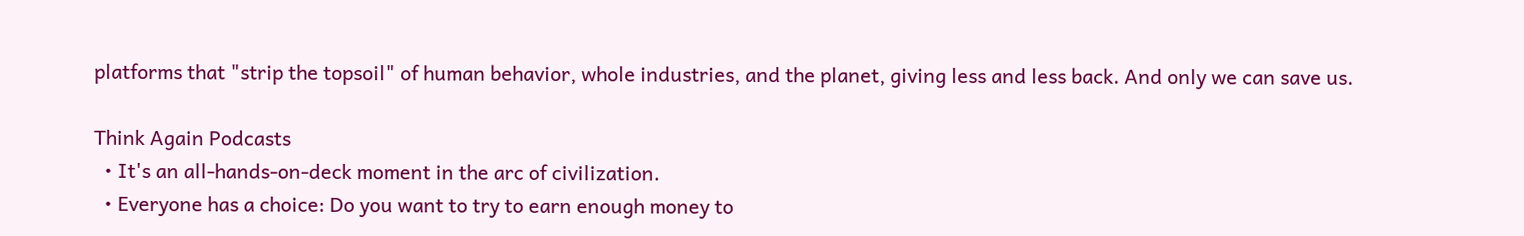platforms that "strip the topsoil" of human behavior, whole industries, and the planet, giving less and less back. And only we can save us.

Think Again Podcasts
  • It's an all-hands-on-deck moment in the arc of civilization.
  • Everyone has a choice: Do you want to try to earn enough money to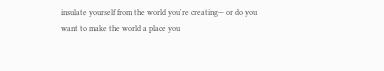insulate yourself from the world you're creating— or do you want to make the world a place you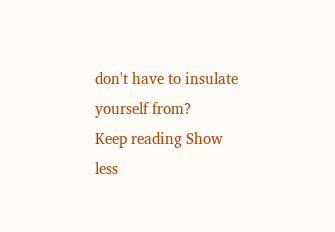don't have to insulate yourself from?
Keep reading Show less